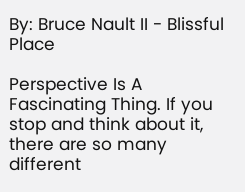By: Bruce Nault II - Blissful Place

Perspective Is A Fascinating Thing. If you stop and think about it, there are so many different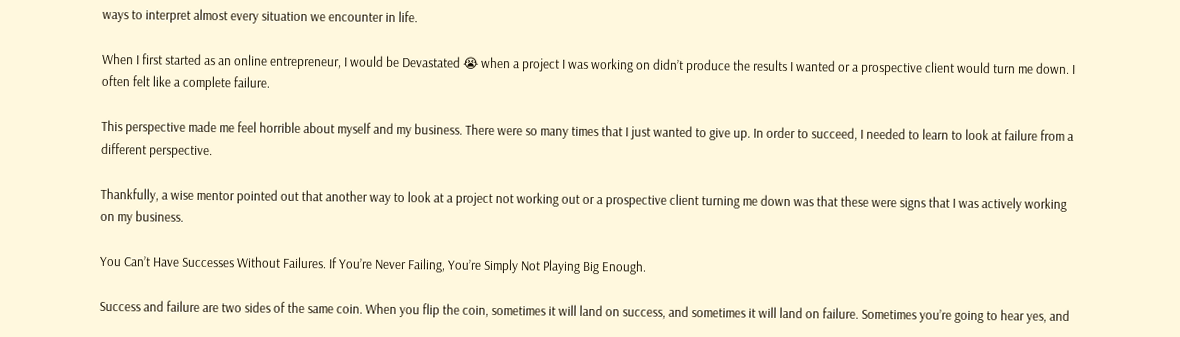ways to interpret almost every situation we encounter in life.

When I first started as an online entrepreneur, I would be Devastated 😭 when a project I was working on didn’t produce the results I wanted or a prospective client would turn me down. I often felt like a complete failure.

This perspective made me feel horrible about myself and my business. There were so many times that I just wanted to give up. In order to succeed, I needed to learn to look at failure from a different perspective.

Thankfully, a wise mentor pointed out that another way to look at a project not working out or a prospective client turning me down was that these were signs that I was actively working on my business.

You Can’t Have Successes Without Failures. If You’re Never Failing, You’re Simply Not Playing Big Enough.

Success and failure are two sides of the same coin. When you flip the coin, sometimes it will land on success, and sometimes it will land on failure. Sometimes you’re going to hear yes, and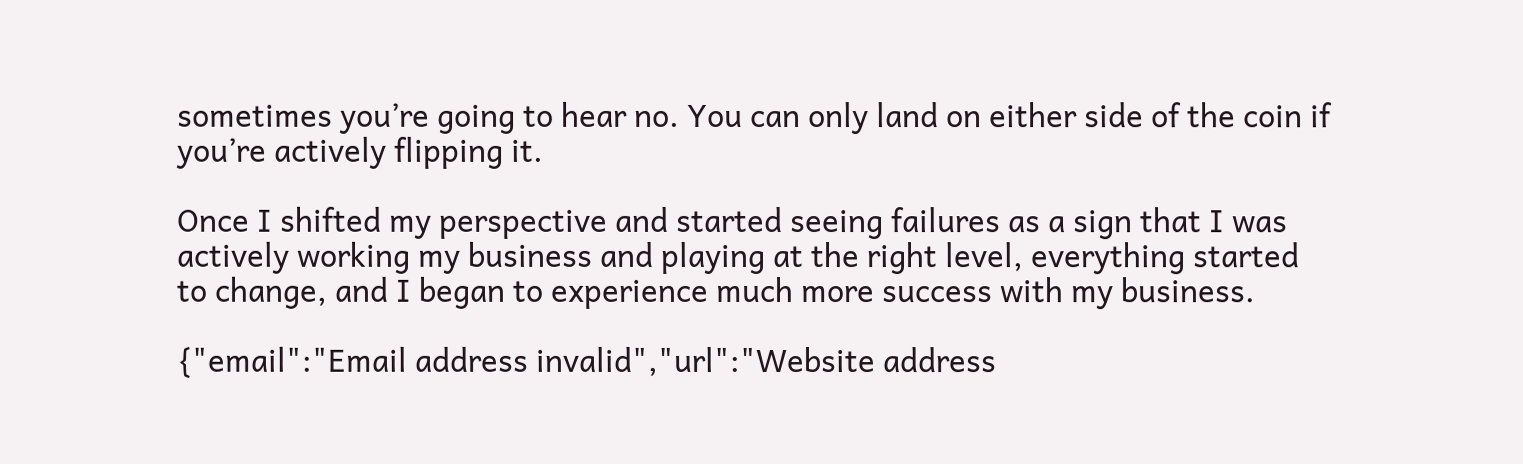sometimes you’re going to hear no. You can only land on either side of the coin if you’re actively flipping it.

Once I shifted my perspective and started seeing failures as a sign that I was actively working my business and playing at the right level, everything started to change, and I began to experience much more success with my business.

{"email":"Email address invalid","url":"Website address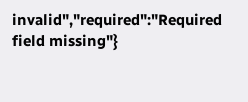invalid","required":"Required field missing"}